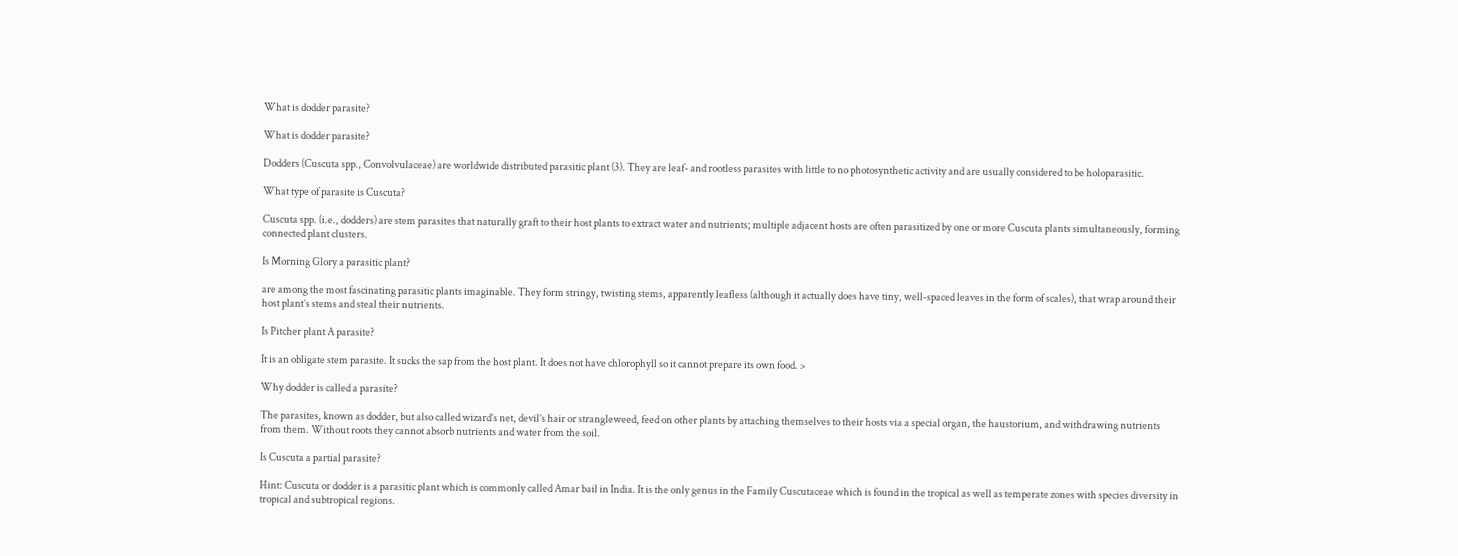What is dodder parasite?

What is dodder parasite?

Dodders (Cuscuta spp., Convolvulaceae) are worldwide distributed parasitic plant (3). They are leaf- and rootless parasites with little to no photosynthetic activity and are usually considered to be holoparasitic.

What type of parasite is Cuscuta?

Cuscuta spp. (i.e., dodders) are stem parasites that naturally graft to their host plants to extract water and nutrients; multiple adjacent hosts are often parasitized by one or more Cuscuta plants simultaneously, forming connected plant clusters.

Is Morning Glory a parasitic plant?

are among the most fascinating parasitic plants imaginable. They form stringy, twisting stems, apparently leafless (although it actually does have tiny, well-spaced leaves in the form of scales), that wrap around their host plant’s stems and steal their nutrients.

Is Pitcher plant A parasite?

It is an obligate stem parasite. It sucks the sap from the host plant. It does not have chlorophyll so it cannot prepare its own food. >

Why dodder is called a parasite?

The parasites, known as dodder, but also called wizard’s net, devil’s hair or strangleweed, feed on other plants by attaching themselves to their hosts via a special organ, the haustorium, and withdrawing nutrients from them. Without roots they cannot absorb nutrients and water from the soil.

Is Cuscuta a partial parasite?

Hint: Cuscuta or dodder is a parasitic plant which is commonly called Amar bail in India. It is the only genus in the Family Cuscutaceae which is found in the tropical as well as temperate zones with species diversity in tropical and subtropical regions.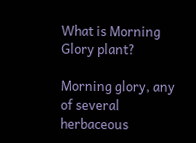What is Morning Glory plant?

Morning glory, any of several herbaceous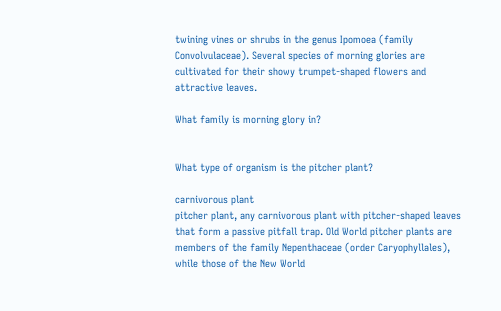twining vines or shrubs in the genus Ipomoea (family Convolvulaceae). Several species of morning glories are cultivated for their showy trumpet-shaped flowers and attractive leaves.

What family is morning glory in?


What type of organism is the pitcher plant?

carnivorous plant
pitcher plant, any carnivorous plant with pitcher-shaped leaves that form a passive pitfall trap. Old World pitcher plants are members of the family Nepenthaceae (order Caryophyllales), while those of the New World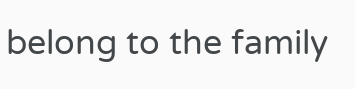belong to the family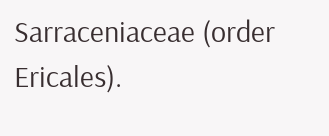Sarraceniaceae (order Ericales).